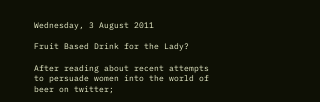Wednesday, 3 August 2011

Fruit Based Drink for the Lady?

After reading about recent attempts to persuade women into the world of beer on twitter;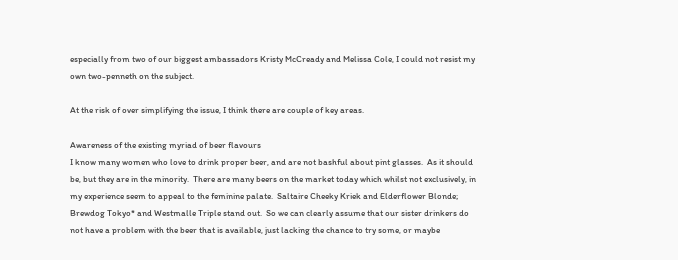especially from two of our biggest ambassadors Kristy McCready and Melissa Cole, I could not resist my own two-penneth on the subject.

At the risk of over simplifying the issue, I think there are couple of key areas.

Awareness of the existing myriad of beer flavours
I know many women who love to drink proper beer, and are not bashful about pint glasses.  As it should be, but they are in the minority.  There are many beers on the market today which whilst not exclusively, in my experience seem to appeal to the feminine palate.  Saltaire Cheeky Kriek and Elderflower Blonde; Brewdog Tokyo* and Westmalle Triple stand out.  So we can clearly assume that our sister drinkers do not have a problem with the beer that is available, just lacking the chance to try some, or maybe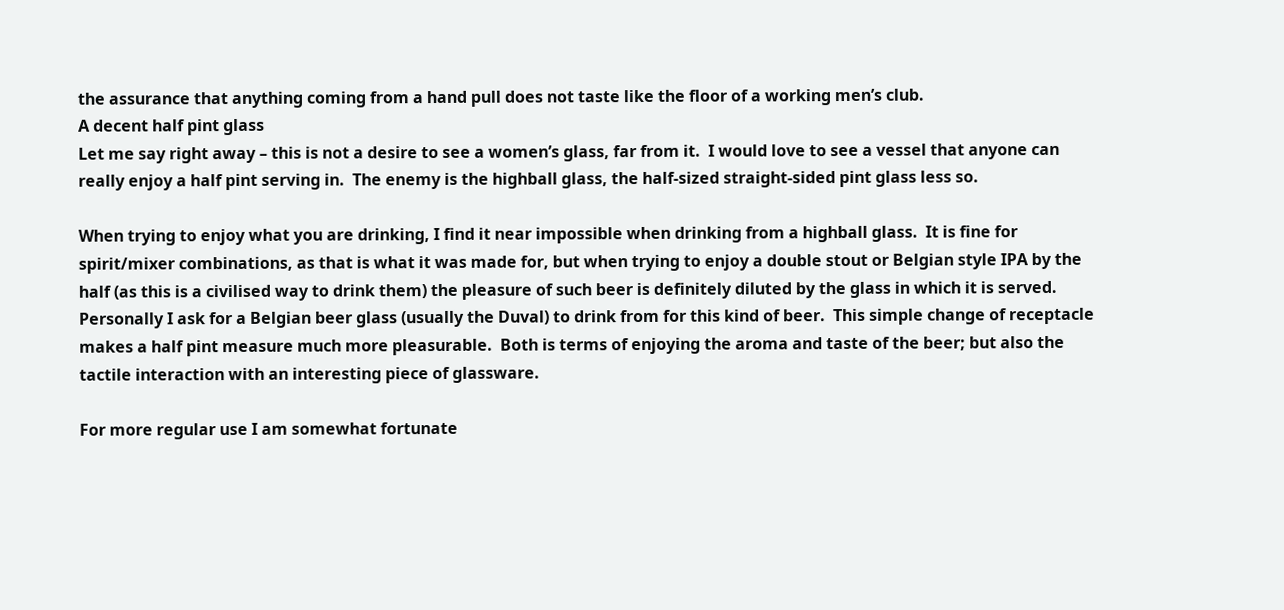the assurance that anything coming from a hand pull does not taste like the floor of a working men’s club.
A decent half pint glass
Let me say right away – this is not a desire to see a women’s glass, far from it.  I would love to see a vessel that anyone can really enjoy a half pint serving in.  The enemy is the highball glass, the half-sized straight-sided pint glass less so.

When trying to enjoy what you are drinking, I find it near impossible when drinking from a highball glass.  It is fine for spirit/mixer combinations, as that is what it was made for, but when trying to enjoy a double stout or Belgian style IPA by the half (as this is a civilised way to drink them) the pleasure of such beer is definitely diluted by the glass in which it is served.  Personally I ask for a Belgian beer glass (usually the Duval) to drink from for this kind of beer.  This simple change of receptacle makes a half pint measure much more pleasurable.  Both is terms of enjoying the aroma and taste of the beer; but also the tactile interaction with an interesting piece of glassware.

For more regular use I am somewhat fortunate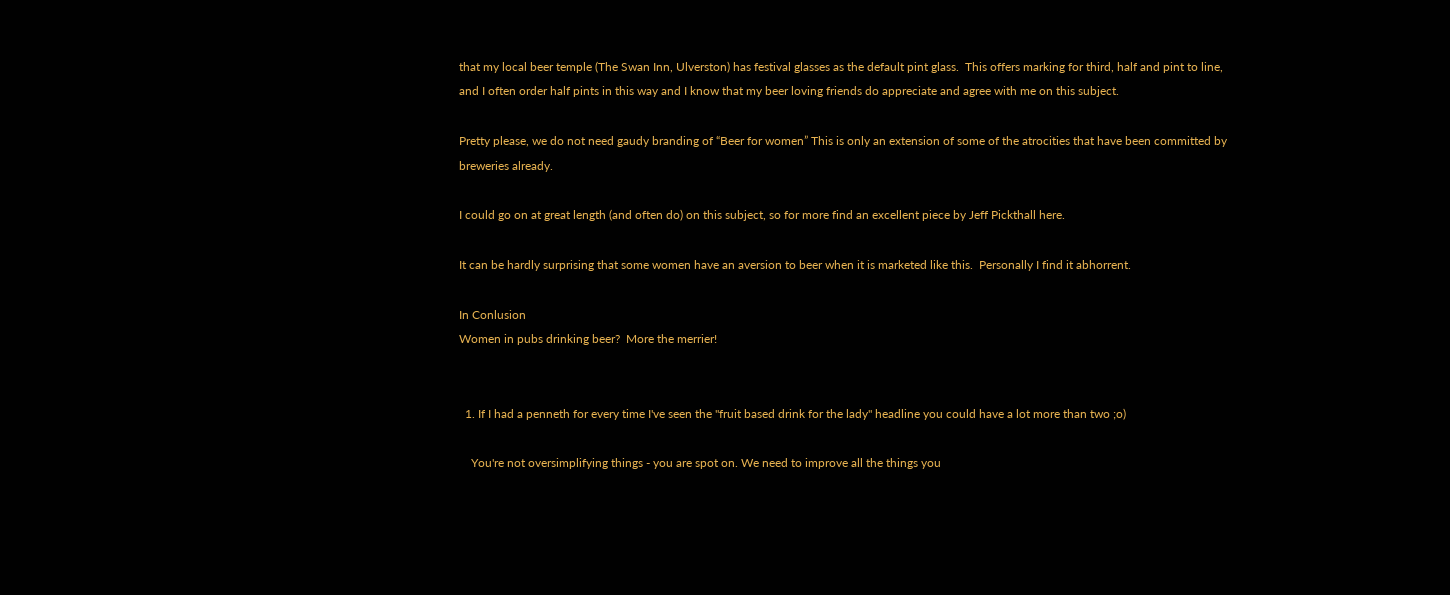that my local beer temple (The Swan Inn, Ulverston) has festival glasses as the default pint glass.  This offers marking for third, half and pint to line, and I often order half pints in this way and I know that my beer loving friends do appreciate and agree with me on this subject.

Pretty please, we do not need gaudy branding of “Beer for women” This is only an extension of some of the atrocities that have been committed by breweries already.

I could go on at great length (and often do) on this subject, so for more find an excellent piece by Jeff Pickthall here.

It can be hardly surprising that some women have an aversion to beer when it is marketed like this.  Personally I find it abhorrent.

In Conlusion
Women in pubs drinking beer?  More the merrier!


  1. If I had a penneth for every time I've seen the "fruit based drink for the lady" headline you could have a lot more than two ;o)

    You're not oversimplifying things - you are spot on. We need to improve all the things you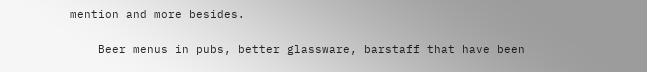mention and more besides.

    Beer menus in pubs, better glassware, barstaff that have been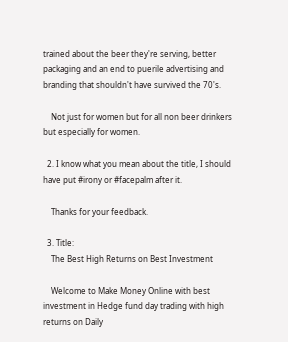trained about the beer they're serving, better packaging and an end to puerile advertising and branding that shouldn't have survived the 70's.

    Not just for women but for all non beer drinkers but especially for women.

  2. I know what you mean about the title, I should have put #irony or #facepalm after it.

    Thanks for your feedback.

  3. Title:
    The Best High Returns on Best Investment

    Welcome to Make Money Online with best investment in Hedge fund day trading with high returns on Daily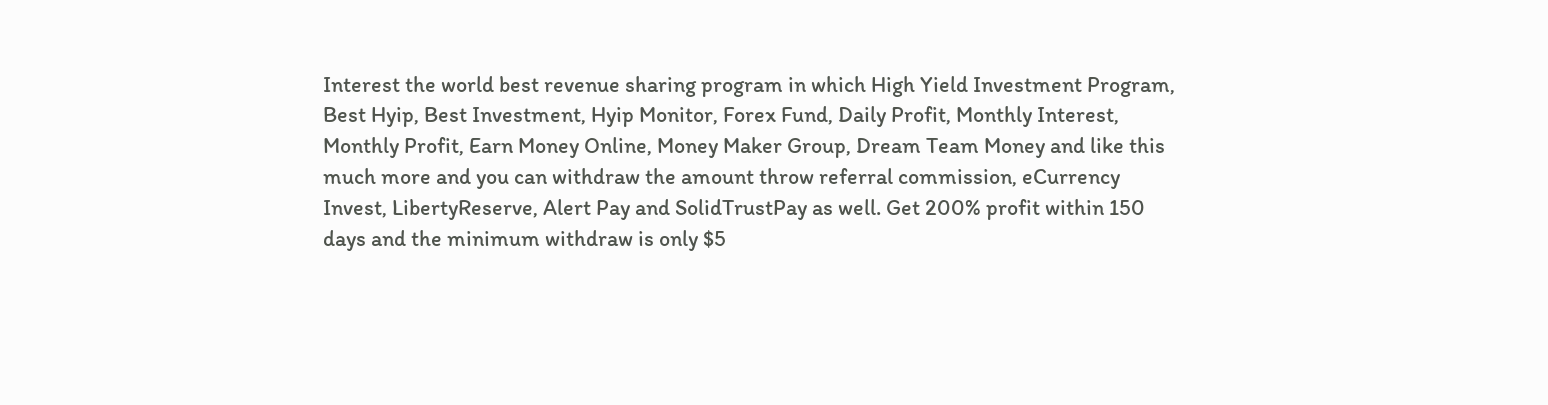Interest the world best revenue sharing program in which High Yield Investment Program, Best Hyip, Best Investment, Hyip Monitor, Forex Fund, Daily Profit, Monthly Interest, Monthly Profit, Earn Money Online, Money Maker Group, Dream Team Money and like this much more and you can withdraw the amount throw referral commission, eCurrency Invest, LibertyReserve, Alert Pay and SolidTrustPay as well. Get 200% profit within 150 days and the minimum withdraw is only $5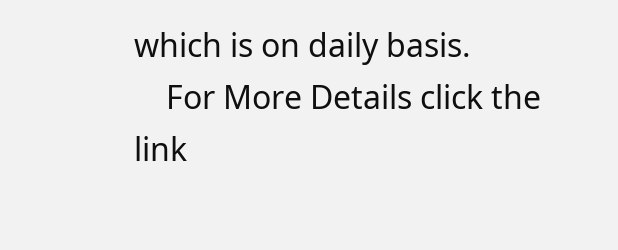which is on daily basis.
    For More Details click the link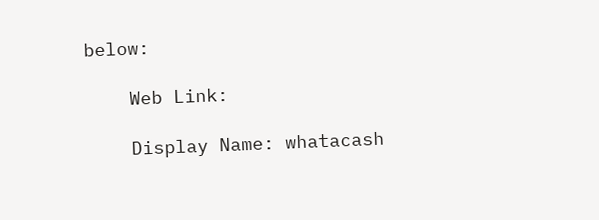below:

    Web Link:

    Display Name: whatacash